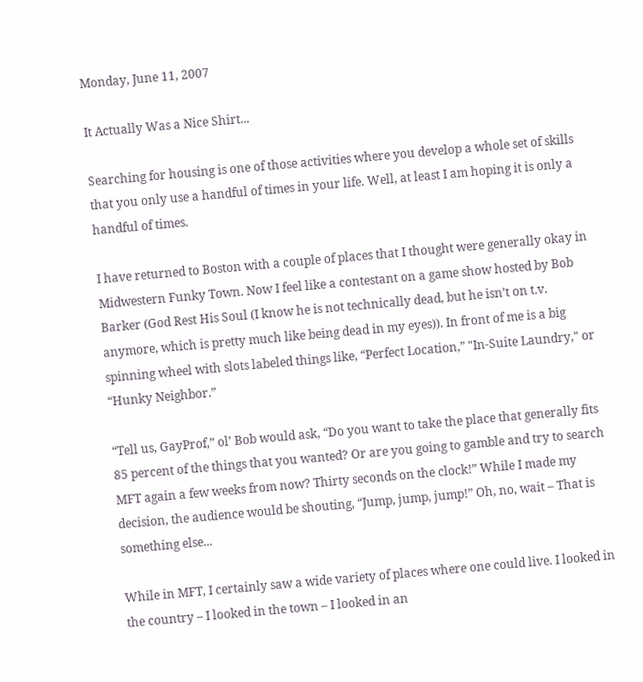Monday, June 11, 2007

It Actually Was a Nice Shirt...

Searching for housing is one of those activities where you develop a whole set of skills that you only use a handful of times in your life. Well, at least I am hoping it is only a handful of times.

I have returned to Boston with a couple of places that I thought were generally okay in Midwestern Funky Town. Now I feel like a contestant on a game show hosted by Bob Barker (God Rest His Soul (I know he is not technically dead, but he isn’t on t.v. anymore, which is pretty much like being dead in my eyes)). In front of me is a big spinning wheel with slots labeled things like, “Perfect Location,” "In-Suite Laundry," or “Hunky Neighbor.”

“Tell us, GayProf,” ol’ Bob would ask, “Do you want to take the place that generally fits 85 percent of the things that you wanted? Or are you going to gamble and try to search MFT again a few weeks from now? Thirty seconds on the clock!” While I made my decision, the audience would be shouting, “Jump, jump, jump!” Oh, no, wait – That is something else...

While in MFT, I certainly saw a wide variety of places where one could live. I looked in the country – I looked in the town – I looked in an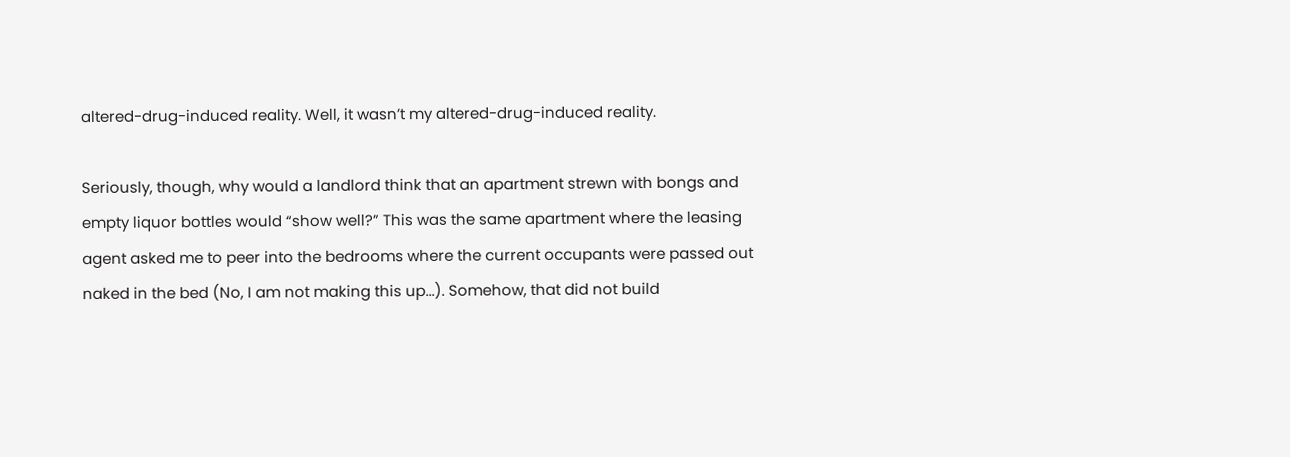altered-drug-induced reality. Well, it wasn’t my altered-drug-induced reality.

Seriously, though, why would a landlord think that an apartment strewn with bongs and empty liquor bottles would “show well?” This was the same apartment where the leasing agent asked me to peer into the bedrooms where the current occupants were passed out naked in the bed (No, I am not making this up...). Somehow, that did not build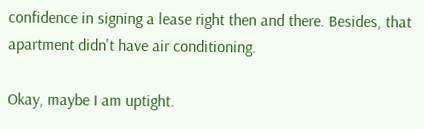confidence in signing a lease right then and there. Besides, that apartment didn't have air conditioning.

Okay, maybe I am uptight.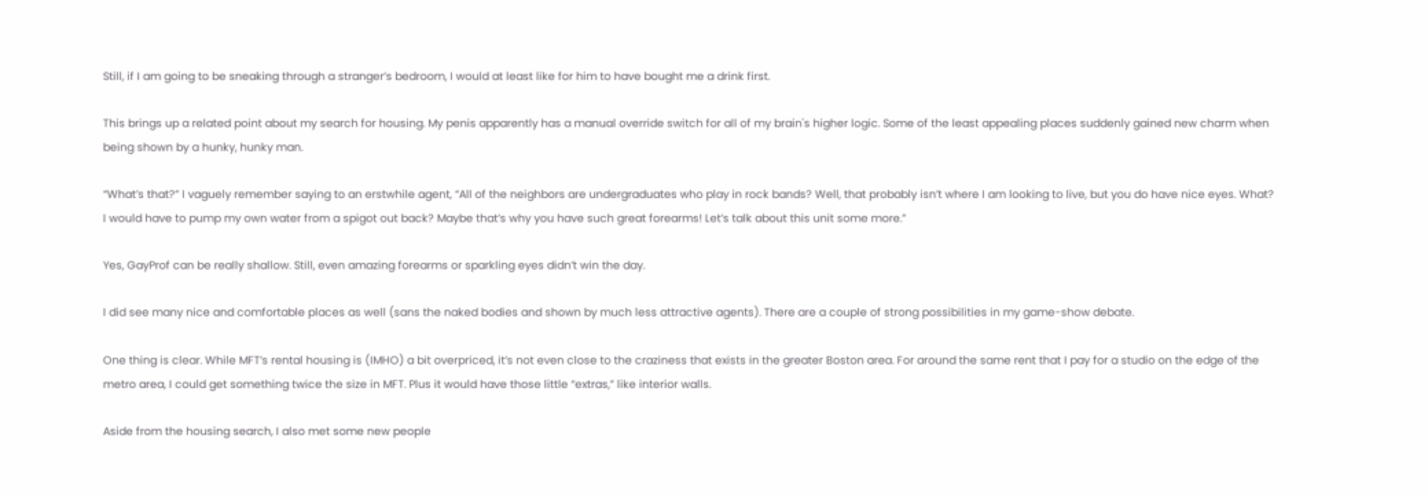Still, if I am going to be sneaking through a stranger’s bedroom, I would at least like for him to have bought me a drink first.

This brings up a related point about my search for housing. My penis apparently has a manual override switch for all of my brain's higher logic. Some of the least appealing places suddenly gained new charm when being shown by a hunky, hunky man.

“What’s that?” I vaguely remember saying to an erstwhile agent, “All of the neighbors are undergraduates who play in rock bands? Well, that probably isn’t where I am looking to live, but you do have nice eyes. What? I would have to pump my own water from a spigot out back? Maybe that’s why you have such great forearms! Let’s talk about this unit some more.”

Yes, GayProf can be really shallow. Still, even amazing forearms or sparkling eyes didn’t win the day.

I did see many nice and comfortable places as well (sans the naked bodies and shown by much less attractive agents). There are a couple of strong possibilities in my game-show debate.

One thing is clear. While MFT’s rental housing is (IMHO) a bit overpriced, it’s not even close to the craziness that exists in the greater Boston area. For around the same rent that I pay for a studio on the edge of the metro area, I could get something twice the size in MFT. Plus it would have those little “extras,” like interior walls.

Aside from the housing search, I also met some new people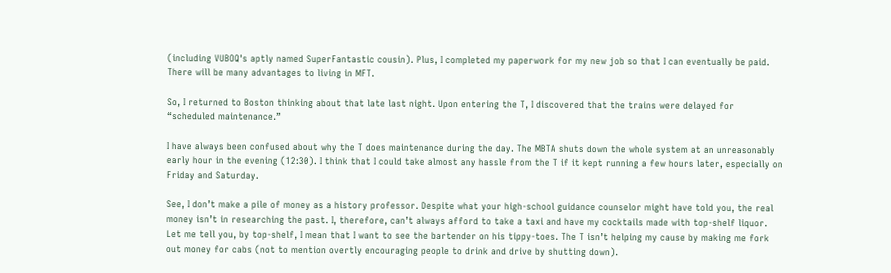(including VUBOQ's aptly named SuperFantastic cousin). Plus, I completed my paperwork for my new job so that I can eventually be paid. There will be many advantages to living in MFT.

So, I returned to Boston thinking about that late last night. Upon entering the T, I discovered that the trains were delayed for “scheduled maintenance.”

I have always been confused about why the T does maintenance during the day. The MBTA shuts down the whole system at an unreasonably early hour in the evening (12:30). I think that I could take almost any hassle from the T if it kept running a few hours later, especially on Friday and Saturday.

See, I don’t make a pile of money as a history professor. Despite what your high-school guidance counselor might have told you, the real money isn’t in researching the past. I, therefore, can’t always afford to take a taxi and have my cocktails made with top-shelf liquor. Let me tell you, by top-shelf, I mean that I want to see the bartender on his tippy-toes. The T isn’t helping my cause by making me fork out money for cabs (not to mention overtly encouraging people to drink and drive by shutting down).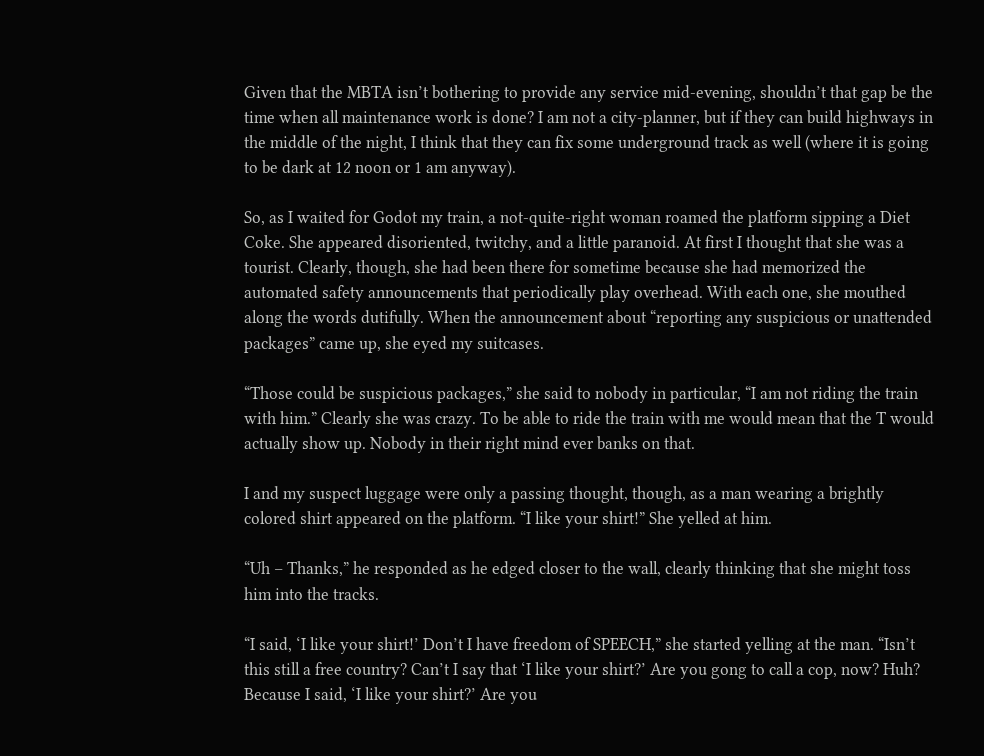Given that the MBTA isn’t bothering to provide any service mid-evening, shouldn’t that gap be the time when all maintenance work is done? I am not a city-planner, but if they can build highways in the middle of the night, I think that they can fix some underground track as well (where it is going to be dark at 12 noon or 1 am anyway).

So, as I waited for Godot my train, a not-quite-right woman roamed the platform sipping a Diet Coke. She appeared disoriented, twitchy, and a little paranoid. At first I thought that she was a tourist. Clearly, though, she had been there for sometime because she had memorized the automated safety announcements that periodically play overhead. With each one, she mouthed along the words dutifully. When the announcement about “reporting any suspicious or unattended packages” came up, she eyed my suitcases.

“Those could be suspicious packages,” she said to nobody in particular, “I am not riding the train with him.” Clearly she was crazy. To be able to ride the train with me would mean that the T would actually show up. Nobody in their right mind ever banks on that.

I and my suspect luggage were only a passing thought, though, as a man wearing a brightly colored shirt appeared on the platform. “I like your shirt!” She yelled at him.

“Uh – Thanks,” he responded as he edged closer to the wall, clearly thinking that she might toss him into the tracks.

“I said, ‘I like your shirt!’ Don’t I have freedom of SPEECH,” she started yelling at the man. “Isn’t this still a free country? Can’t I say that ‘I like your shirt?’ Are you gong to call a cop, now? Huh? Because I said, ‘I like your shirt?’ Are you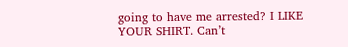going to have me arrested? I LIKE YOUR SHIRT. Can’t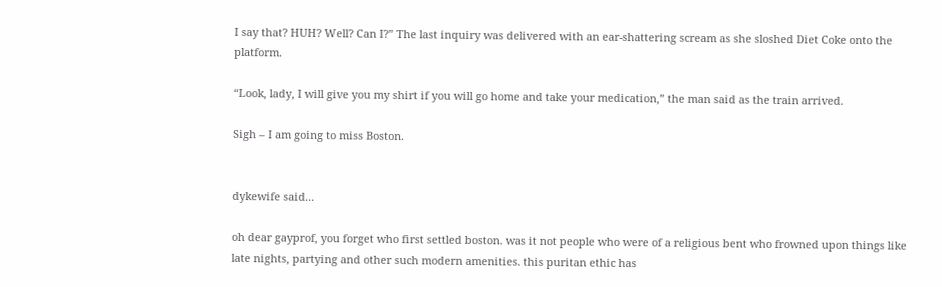I say that? HUH? Well? Can I?” The last inquiry was delivered with an ear-shattering scream as she sloshed Diet Coke onto the platform.

“Look, lady, I will give you my shirt if you will go home and take your medication,” the man said as the train arrived.

Sigh – I am going to miss Boston.


dykewife said...

oh dear gayprof, you forget who first settled boston. was it not people who were of a religious bent who frowned upon things like late nights, partying and other such modern amenities. this puritan ethic has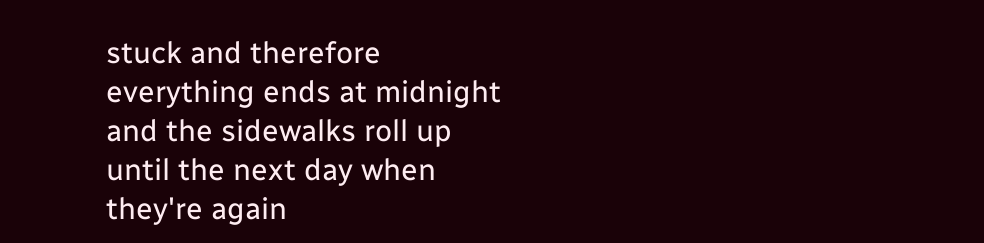stuck and therefore everything ends at midnight and the sidewalks roll up until the next day when they're again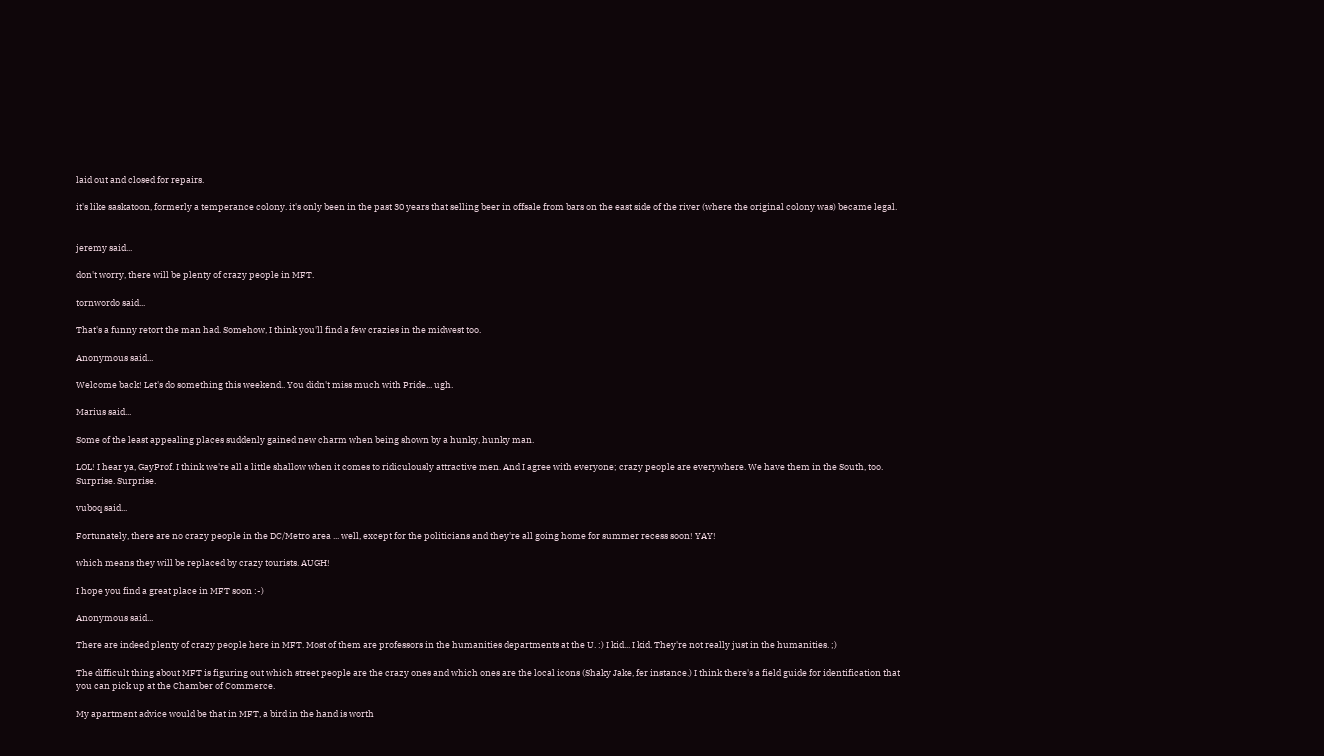laid out and closed for repairs.

it's like saskatoon, formerly a temperance colony. it's only been in the past 30 years that selling beer in offsale from bars on the east side of the river (where the original colony was) became legal.


jeremy said...

don't worry, there will be plenty of crazy people in MFT.

tornwordo said...

That's a funny retort the man had. Somehow, I think you'll find a few crazies in the midwest too.

Anonymous said...

Welcome back! Let's do something this weekend.. You didn't miss much with Pride... ugh.

Marius said...

Some of the least appealing places suddenly gained new charm when being shown by a hunky, hunky man.

LOL! I hear ya, GayProf. I think we're all a little shallow when it comes to ridiculously attractive men. And I agree with everyone; crazy people are everywhere. We have them in the South, too. Surprise. Surprise.

vuboq said...

Fortunately, there are no crazy people in the DC/Metro area ... well, except for the politicians and they're all going home for summer recess soon! YAY!

which means they will be replaced by crazy tourists. AUGH!

I hope you find a great place in MFT soon :-)

Anonymous said...

There are indeed plenty of crazy people here in MFT. Most of them are professors in the humanities departments at the U. :) I kid... I kid. They're not really just in the humanities. ;)

The difficult thing about MFT is figuring out which street people are the crazy ones and which ones are the local icons (Shaky Jake, fer instance.) I think there's a field guide for identification that you can pick up at the Chamber of Commerce.

My apartment advice would be that in MFT, a bird in the hand is worth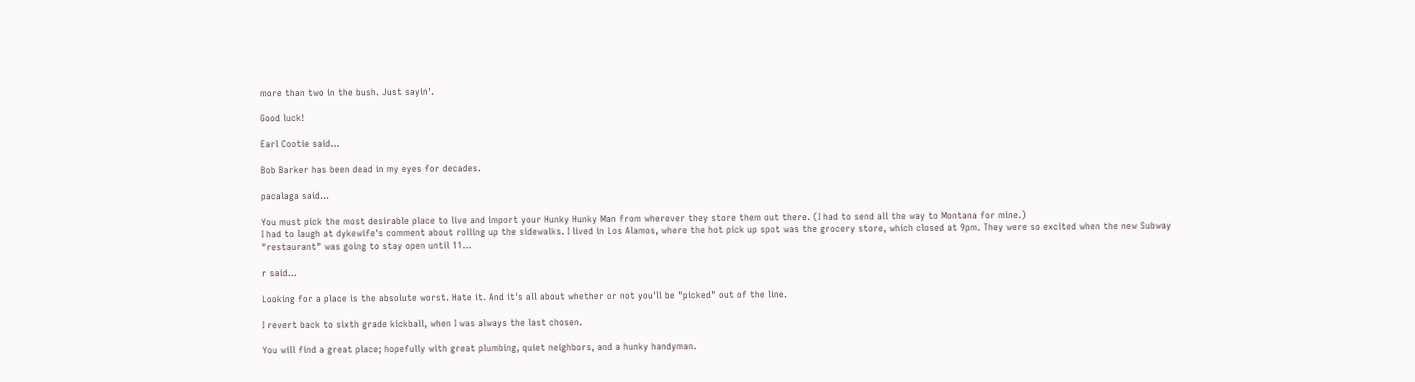more than two in the bush. Just sayin'.

Good luck!

Earl Cootie said...

Bob Barker has been dead in my eyes for decades.

pacalaga said...

You must pick the most desirable place to live and import your Hunky Hunky Man from wherever they store them out there. (I had to send all the way to Montana for mine.)
I had to laugh at dykewife's comment about rolling up the sidewalks. I lived in Los Alamos, where the hot pick up spot was the grocery store, which closed at 9pm. They were so excited when the new Subway "restaurant" was going to stay open until 11...

r said...

Looking for a place is the absolute worst. Hate it. And it's all about whether or not you'll be "picked" out of the line.

I revert back to sixth grade kickball, when I was always the last chosen.

You will find a great place; hopefully with great plumbing, quiet neighbors, and a hunky handyman.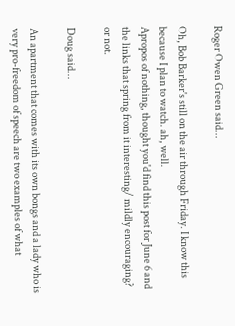Roger Owen Green said...

Oh, Bob Barker's still on the air through Friday. I know this because I plan to watch. ah, well.
Apropos of nothing, thought you'd find this post for June 6 and the links that spring from it interesting/ mildly encouraging? or not.

Doug said...

An apartment that comes with its own bongs and a lady who is very pro-freedom of speech are two examples of what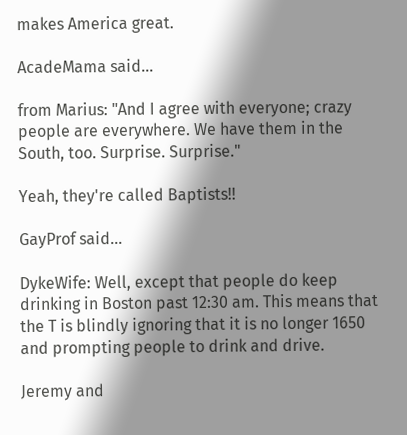makes America great.

AcadeMama said...

from Marius: "And I agree with everyone; crazy people are everywhere. We have them in the South, too. Surprise. Surprise."

Yeah, they're called Baptists!!

GayProf said...

DykeWife: Well, except that people do keep drinking in Boston past 12:30 am. This means that the T is blindly ignoring that it is no longer 1650 and prompting people to drink and drive.

Jeremy and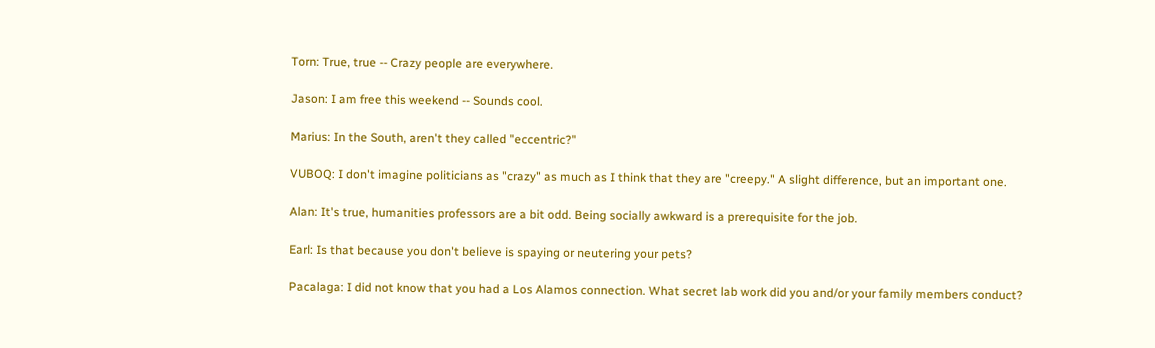Torn: True, true -- Crazy people are everywhere.

Jason: I am free this weekend -- Sounds cool.

Marius: In the South, aren't they called "eccentric?"

VUBOQ: I don't imagine politicians as "crazy" as much as I think that they are "creepy." A slight difference, but an important one.

Alan: It's true, humanities professors are a bit odd. Being socially awkward is a prerequisite for the job.

Earl: Is that because you don't believe is spaying or neutering your pets?

Pacalaga: I did not know that you had a Los Alamos connection. What secret lab work did you and/or your family members conduct?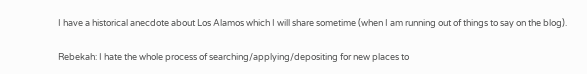I have a historical anecdote about Los Alamos which I will share sometime (when I am running out of things to say on the blog).

Rebekah: I hate the whole process of searching/applying/depositing for new places to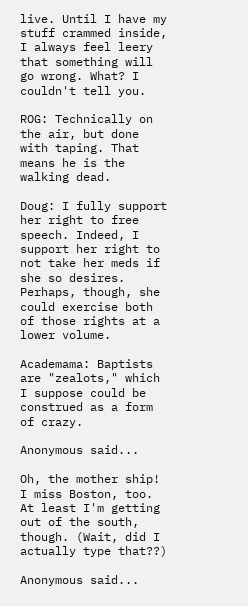live. Until I have my stuff crammed inside, I always feel leery that something will go wrong. What? I couldn't tell you.

ROG: Technically on the air, but done with taping. That means he is the walking dead.

Doug: I fully support her right to free speech. Indeed, I support her right to not take her meds if she so desires. Perhaps, though, she could exercise both of those rights at a lower volume.

Academama: Baptists are "zealots," which I suppose could be construed as a form of crazy.

Anonymous said...

Oh, the mother ship! I miss Boston, too. At least I'm getting out of the south, though. (Wait, did I actually type that??)

Anonymous said...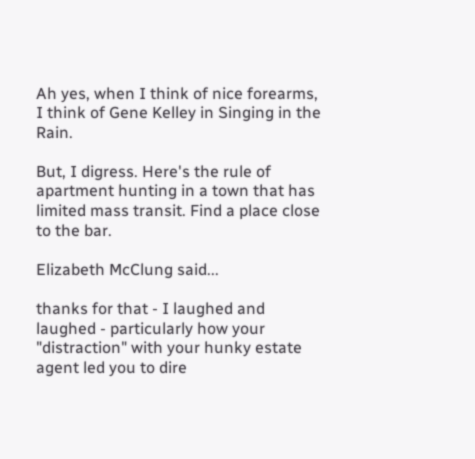Ah yes, when I think of nice forearms, I think of Gene Kelley in Singing in the Rain.

But, I digress. Here's the rule of apartment hunting in a town that has limited mass transit. Find a place close to the bar.

Elizabeth McClung said...

thanks for that - I laughed and laughed - particularly how your "distraction" with your hunky estate agent led you to dire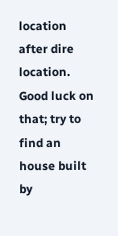location after dire location. Good luck on that; try to find an house built by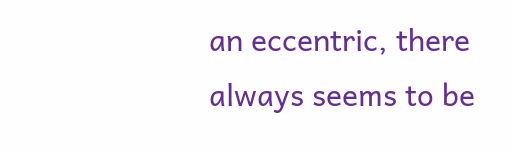an eccentric, there always seems to be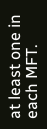at least one in each MFT.